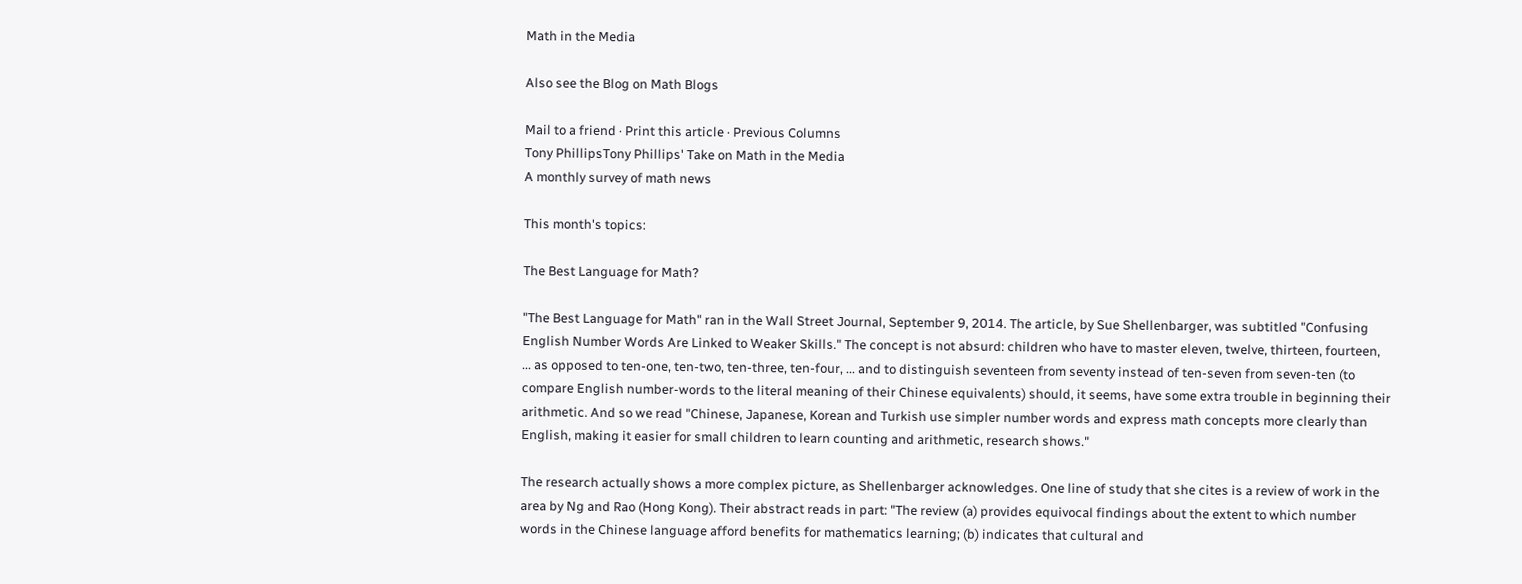Math in the Media

Also see the Blog on Math Blogs

Mail to a friend · Print this article · Previous Columns
Tony PhillipsTony Phillips' Take on Math in the Media
A monthly survey of math news

This month's topics:

The Best Language for Math?

"The Best Language for Math" ran in the Wall Street Journal, September 9, 2014. The article, by Sue Shellenbarger, was subtitled "Confusing English Number Words Are Linked to Weaker Skills." The concept is not absurd: children who have to master eleven, twelve, thirteen, fourteen, ... as opposed to ten-one, ten-two, ten-three, ten-four, ... and to distinguish seventeen from seventy instead of ten-seven from seven-ten (to compare English number-words to the literal meaning of their Chinese equivalents) should, it seems, have some extra trouble in beginning their arithmetic. And so we read "Chinese, Japanese, Korean and Turkish use simpler number words and express math concepts more clearly than English, making it easier for small children to learn counting and arithmetic, research shows."

The research actually shows a more complex picture, as Shellenbarger acknowledges. One line of study that she cites is a review of work in the area by Ng and Rao (Hong Kong). Their abstract reads in part: "The review (a) provides equivocal findings about the extent to which number words in the Chinese language afford benefits for mathematics learning; (b) indicates that cultural and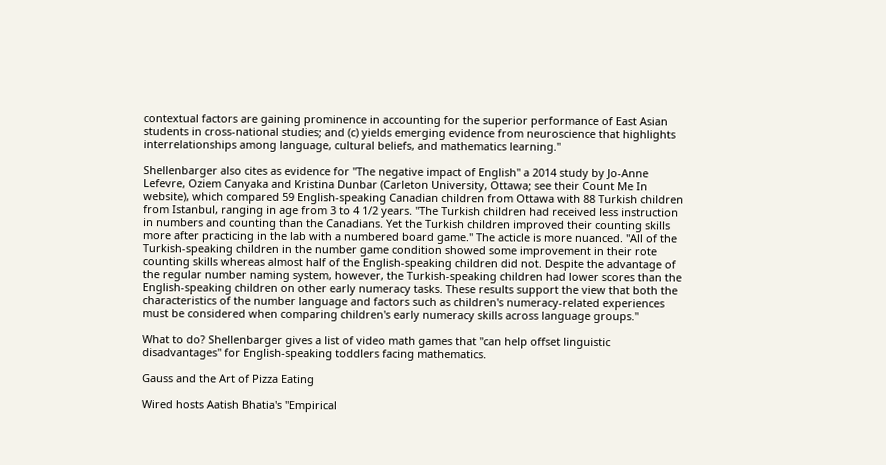contextual factors are gaining prominence in accounting for the superior performance of East Asian students in cross-national studies; and (c) yields emerging evidence from neuroscience that highlights interrelationships among language, cultural beliefs, and mathematics learning."

Shellenbarger also cites as evidence for "The negative impact of English" a 2014 study by Jo-Anne Lefevre, Oziem Canyaka and Kristina Dunbar (Carleton University, Ottawa; see their Count Me In website), which compared 59 English-speaking Canadian children from Ottawa with 88 Turkish children from Istanbul, ranging in age from 3 to 4 1/2 years. "The Turkish children had received less instruction in numbers and counting than the Canadians. Yet the Turkish children improved their counting skills more after practicing in the lab with a numbered board game." The acticle is more nuanced. "All of the Turkish-speaking children in the number game condition showed some improvement in their rote counting skills whereas almost half of the English-speaking children did not. Despite the advantage of the regular number naming system, however, the Turkish-speaking children had lower scores than the English-speaking children on other early numeracy tasks. These results support the view that both the characteristics of the number language and factors such as children's numeracy-related experiences must be considered when comparing children's early numeracy skills across language groups."

What to do? Shellenbarger gives a list of video math games that "can help offset linguistic disadvantages" for English-speaking toddlers facing mathematics.

Gauss and the Art of Pizza Eating

Wired hosts Aatish Bhatia's "Empirical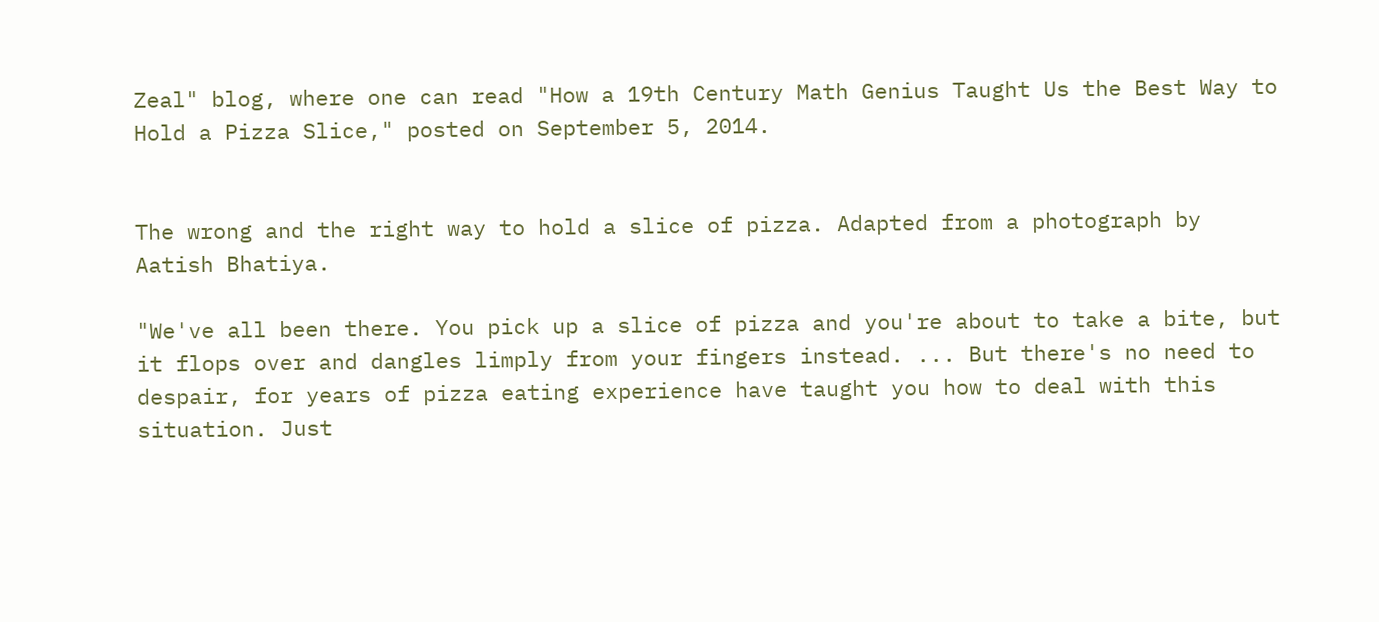Zeal" blog, where one can read "How a 19th Century Math Genius Taught Us the Best Way to Hold a Pizza Slice," posted on September 5, 2014.


The wrong and the right way to hold a slice of pizza. Adapted from a photograph by Aatish Bhatiya.

"We've all been there. You pick up a slice of pizza and you're about to take a bite, but it flops over and dangles limply from your fingers instead. ... But there's no need to despair, for years of pizza eating experience have taught you how to deal with this situation. Just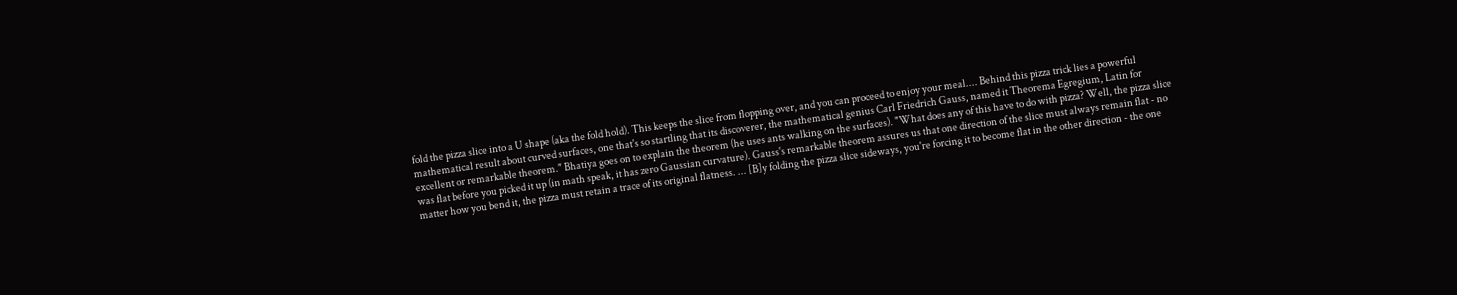fold the pizza slice into a U shape (aka the fold hold). This keeps the slice from flopping over, and you can proceed to enjoy your meal.... Behind this pizza trick lies a powerful mathematical result about curved surfaces, one that's so startling that its discoverer, the mathematical genius Carl Friedrich Gauss, named it Theorema Egregium, Latin for excellent or remarkable theorem." Bhatiya goes on to explain the theorem (he uses ants walking on the surfaces). "What does any of this have to do with pizza? Well, the pizza slice was flat before you picked it up (in math speak, it has zero Gaussian curvature). Gauss's remarkable theorem assures us that one direction of the slice must always remain flat - no matter how you bend it, the pizza must retain a trace of its original flatness. ... [B]y folding the pizza slice sideways, you're forcing it to become flat in the other direction - the one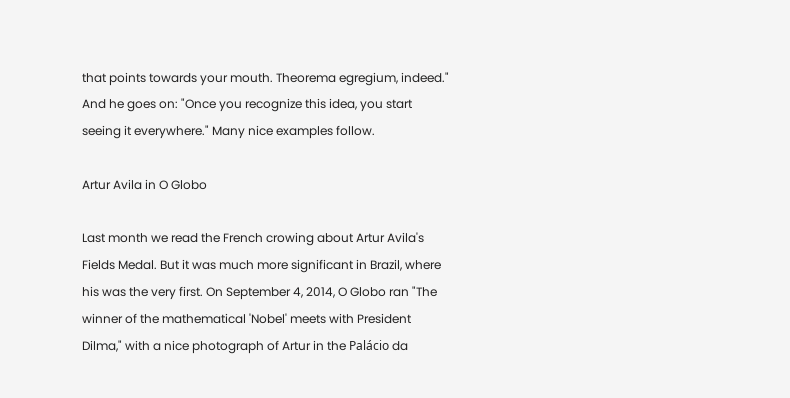that points towards your mouth. Theorema egregium, indeed." And he goes on: "Once you recognize this idea, you start seeing it everywhere." Many nice examples follow.

Artur Avila in O Globo

Last month we read the French crowing about Artur Avila's Fields Medal. But it was much more significant in Brazil, where his was the very first. On September 4, 2014, O Globo ran "The winner of the mathematical 'Nobel' meets with President Dilma," with a nice photograph of Artur in the Palácio da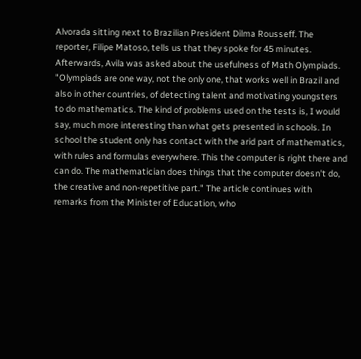Alvorada sitting next to Brazilian President Dilma Rousseff. The reporter, Filipe Matoso, tells us that they spoke for 45 minutes. Afterwards, Avila was asked about the usefulness of Math Olympiads. "Olympiads are one way, not the only one, that works well in Brazil and also in other countries, of detecting talent and motivating youngsters to do mathematics. The kind of problems used on the tests is, I would say, much more interesting than what gets presented in schools. In school the student only has contact with the arid part of mathematics, with rules and formulas everywhere. This the computer is right there and can do. The mathematician does things that the computer doesn't do, the creative and non-repetitive part." The article continues with remarks from the Minister of Education, who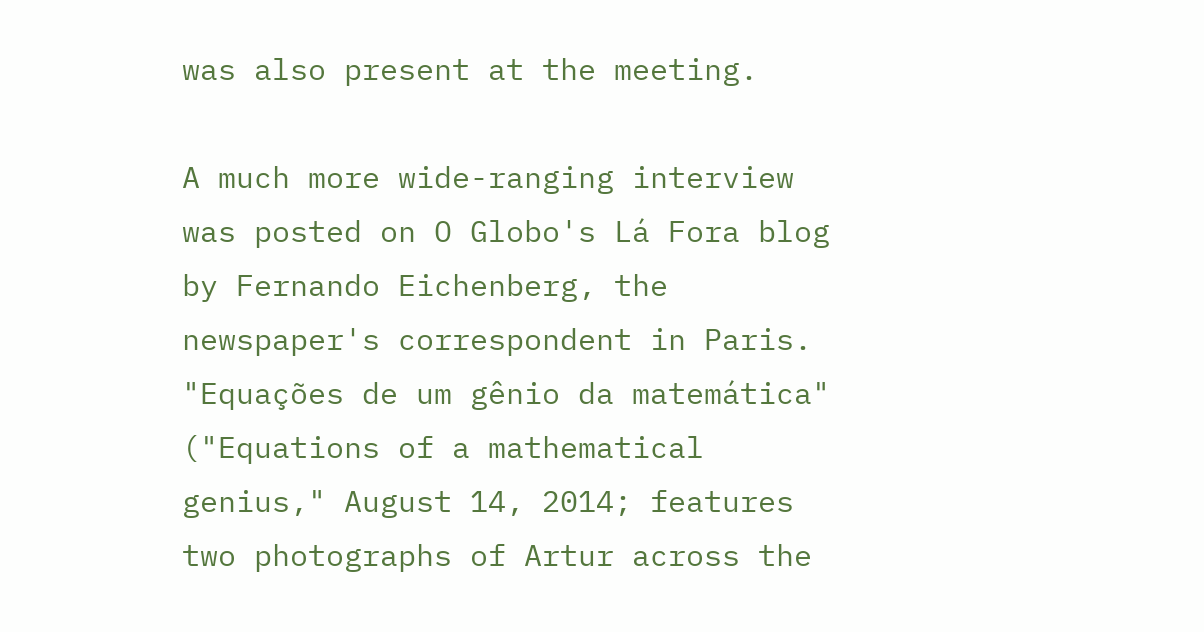was also present at the meeting.

A much more wide-ranging interview was posted on O Globo's Lá Fora blog by Fernando Eichenberg, the newspaper's correspondent in Paris. "Equações de um gênio da matemática" ("Equations of a mathematical genius," August 14, 2014; features two photographs of Artur across the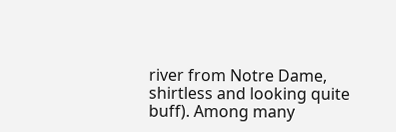river from Notre Dame, shirtless and looking quite buff). Among many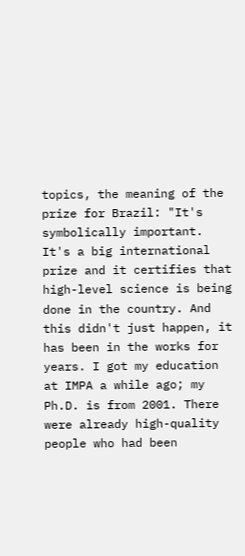topics, the meaning of the prize for Brazil: "It's symbolically important. It's a big international prize and it certifies that high-level science is being done in the country. And this didn't just happen, it has been in the works for years. I got my education at IMPA a while ago; my Ph.D. is from 2001. There were already high-quality people who had been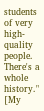students of very high-quality people. There's a whole history." [My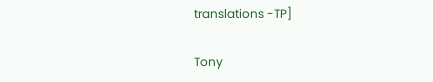translations -TP]

Tony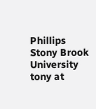Phillips
Stony Brook University
tony at